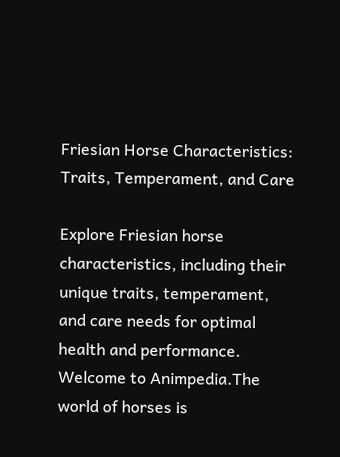Friesian Horse Characteristics: Traits, Temperament, and Care

Explore Friesian horse characteristics, including their unique traits, temperament, and care needs for optimal health and performance.
Welcome to Animpedia.The world of horses is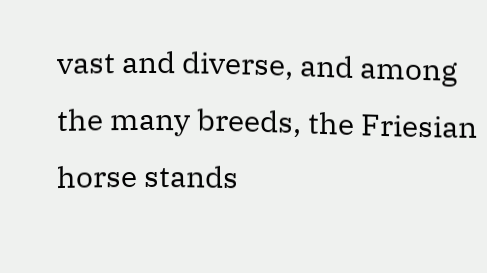vast and diverse, and among the many breeds, the Friesian horse stands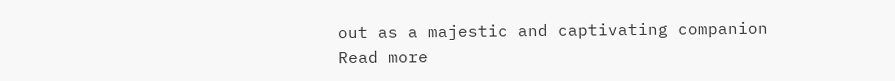out as a majestic and captivating companion
Read more